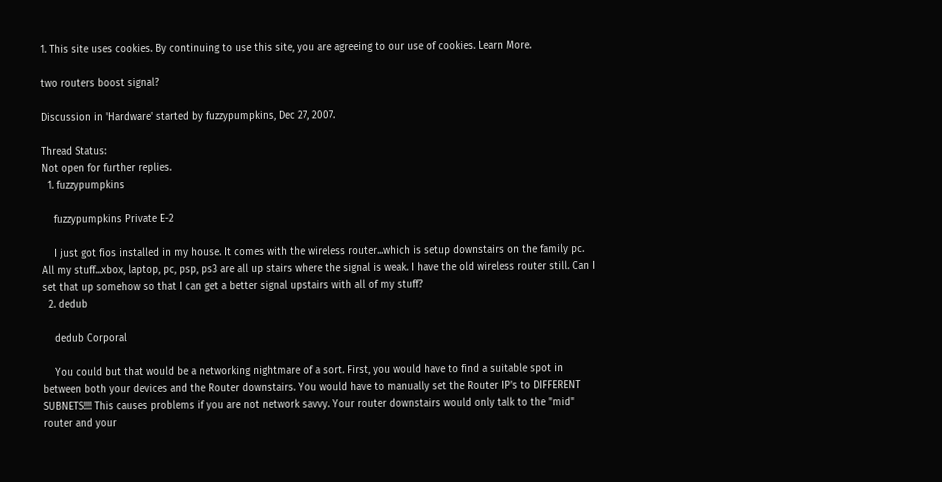1. This site uses cookies. By continuing to use this site, you are agreeing to our use of cookies. Learn More.

two routers boost signal?

Discussion in 'Hardware' started by fuzzypumpkins, Dec 27, 2007.

Thread Status:
Not open for further replies.
  1. fuzzypumpkins

    fuzzypumpkins Private E-2

    I just got fios installed in my house. It comes with the wireless router...which is setup downstairs on the family pc. All my stuff...xbox, laptop, pc, psp, ps3 are all up stairs where the signal is weak. I have the old wireless router still. Can I set that up somehow so that I can get a better signal upstairs with all of my stuff?
  2. dedub

    dedub Corporal

    You could but that would be a networking nightmare of a sort. First, you would have to find a suitable spot in between both your devices and the Router downstairs. You would have to manually set the Router IP's to DIFFERENT SUBNETS!!!! This causes problems if you are not network savvy. Your router downstairs would only talk to the "mid" router and your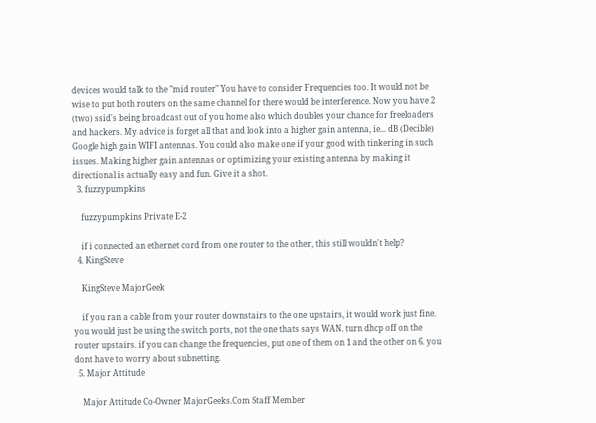devices would talk to the "mid router" You have to consider Frequencies too. It would not be wise to put both routers on the same channel for there would be interference. Now you have 2 (two) ssid's being broadcast out of you home also which doubles your chance for freeloaders and hackers. My advice is forget all that and look into a higher gain antenna, ie... dB (Decible) Google high gain WIFI antennas. You could also make one if your good with tinkering in such issues. Making higher gain antennas or optimizing your existing antenna by making it directional is actually easy and fun. Give it a shot.
  3. fuzzypumpkins

    fuzzypumpkins Private E-2

    if i connected an ethernet cord from one router to the other, this still wouldn't help?
  4. KingSteve

    KingSteve MajorGeek

    if you ran a cable from your router downstairs to the one upstairs, it would work just fine. you would just be using the switch ports, not the one thats says WAN. turn dhcp off on the router upstairs. if you can change the frequencies, put one of them on 1 and the other on 6. you dont have to worry about subnetting.
  5. Major Attitude

    Major Attitude Co-Owner MajorGeeks.Com Staff Member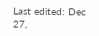Last edited: Dec 27,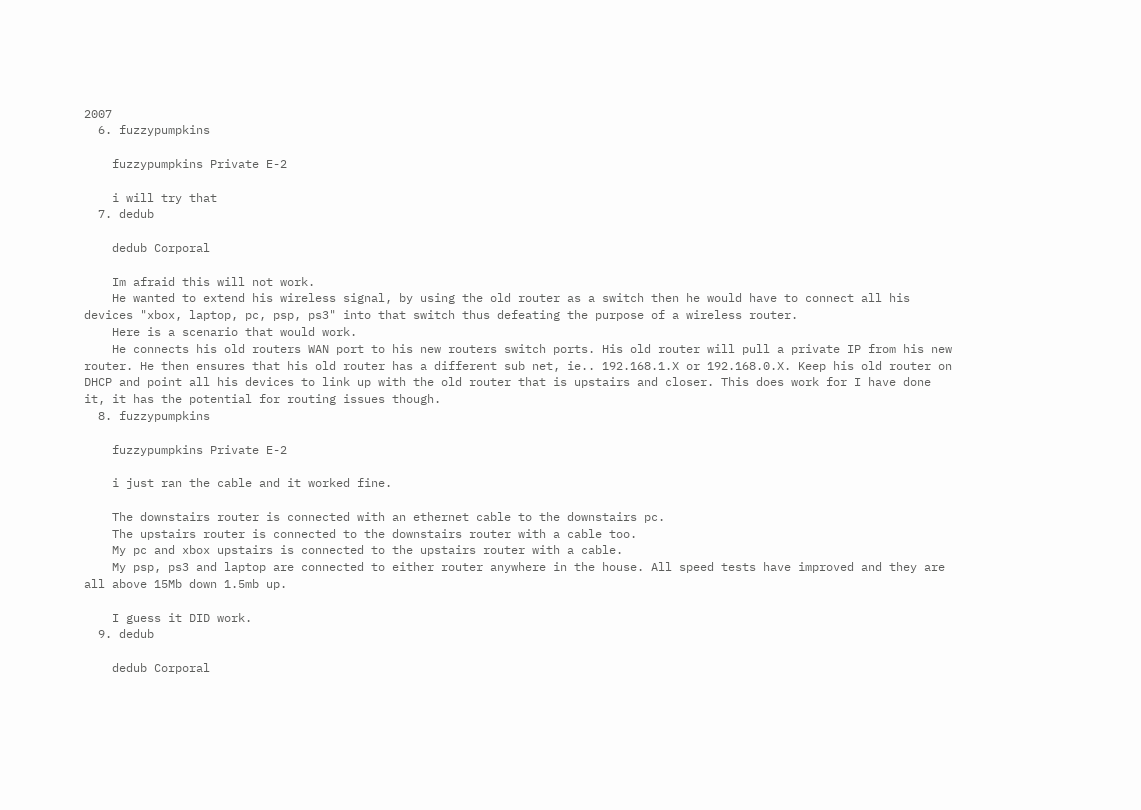2007
  6. fuzzypumpkins

    fuzzypumpkins Private E-2

    i will try that
  7. dedub

    dedub Corporal

    Im afraid this will not work.
    He wanted to extend his wireless signal, by using the old router as a switch then he would have to connect all his devices "xbox, laptop, pc, psp, ps3" into that switch thus defeating the purpose of a wireless router.
    Here is a scenario that would work.
    He connects his old routers WAN port to his new routers switch ports. His old router will pull a private IP from his new router. He then ensures that his old router has a different sub net, ie.. 192.168.1.X or 192.168.0.X. Keep his old router on DHCP and point all his devices to link up with the old router that is upstairs and closer. This does work for I have done it, it has the potential for routing issues though.
  8. fuzzypumpkins

    fuzzypumpkins Private E-2

    i just ran the cable and it worked fine.

    The downstairs router is connected with an ethernet cable to the downstairs pc.
    The upstairs router is connected to the downstairs router with a cable too.
    My pc and xbox upstairs is connected to the upstairs router with a cable.
    My psp, ps3 and laptop are connected to either router anywhere in the house. All speed tests have improved and they are all above 15Mb down 1.5mb up.

    I guess it DID work.
  9. dedub

    dedub Corporal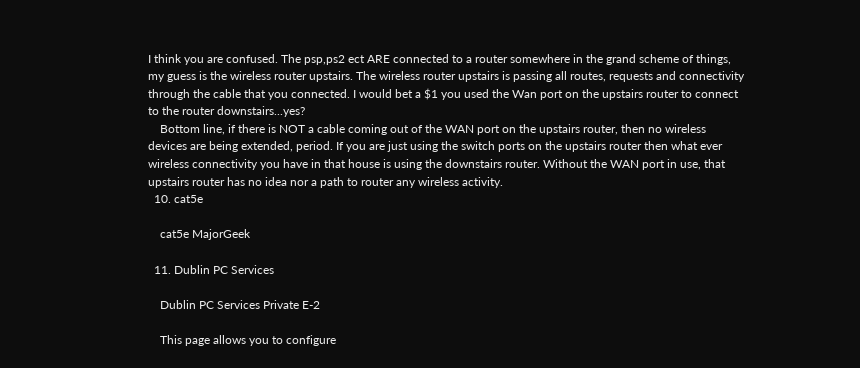I think you are confused. The psp,ps2 ect ARE connected to a router somewhere in the grand scheme of things, my guess is the wireless router upstairs. The wireless router upstairs is passing all routes, requests and connectivity through the cable that you connected. I would bet a $1 you used the Wan port on the upstairs router to connect to the router downstairs...yes?
    Bottom line, if there is NOT a cable coming out of the WAN port on the upstairs router, then no wireless devices are being extended, period. If you are just using the switch ports on the upstairs router then what ever wireless connectivity you have in that house is using the downstairs router. Without the WAN port in use, that upstairs router has no idea nor a path to router any wireless activity.
  10. cat5e

    cat5e MajorGeek

  11. Dublin PC Services

    Dublin PC Services Private E-2

    This page allows you to configure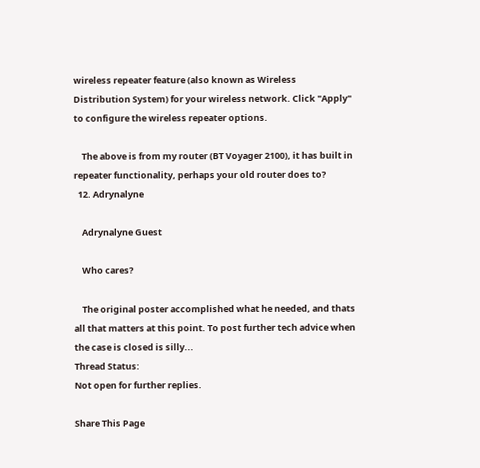wireless repeater feature (also known as Wireless Distribution System) for your wireless network. Click "Apply" to configure the wireless repeater options.

    The above is from my router (BT Voyager 2100), it has built in repeater functionality, perhaps your old router does to?
  12. Adrynalyne

    Adrynalyne Guest

    Who cares?

    The original poster accomplished what he needed, and thats all that matters at this point. To post further tech advice when the case is closed is silly...
Thread Status:
Not open for further replies.

Share This Page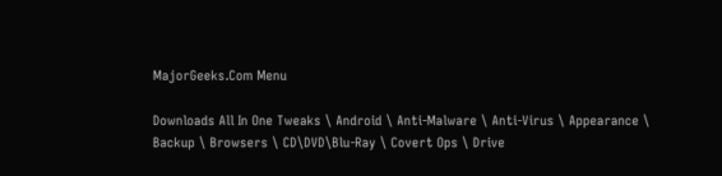MajorGeeks.Com Menu

Downloads All In One Tweaks \ Android \ Anti-Malware \ Anti-Virus \ Appearance \ Backup \ Browsers \ CD\DVD\Blu-Ray \ Covert Ops \ Drive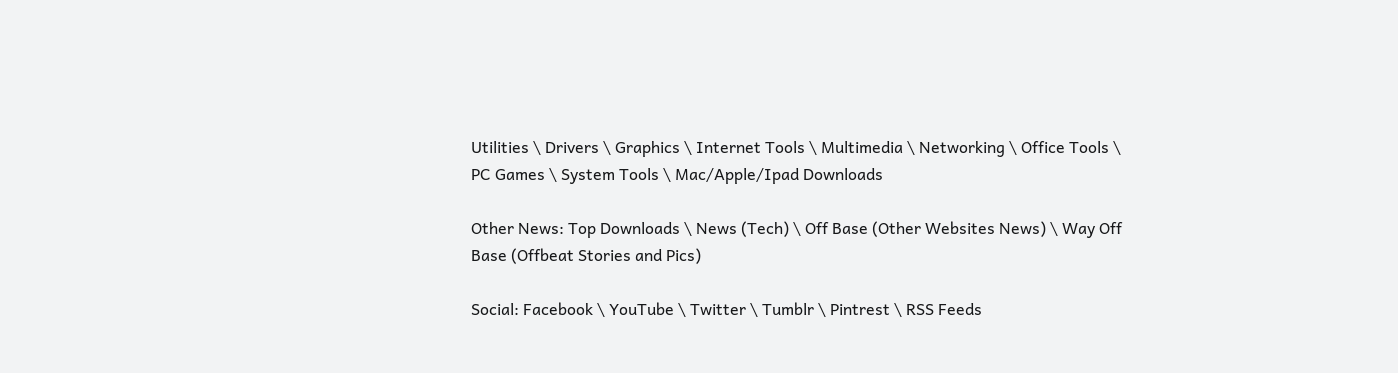Utilities \ Drivers \ Graphics \ Internet Tools \ Multimedia \ Networking \ Office Tools \ PC Games \ System Tools \ Mac/Apple/Ipad Downloads

Other News: Top Downloads \ News (Tech) \ Off Base (Other Websites News) \ Way Off Base (Offbeat Stories and Pics)

Social: Facebook \ YouTube \ Twitter \ Tumblr \ Pintrest \ RSS Feeds